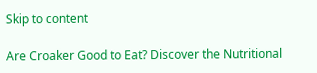Skip to content

Are Croaker Good to Eat? Discover the Nutritional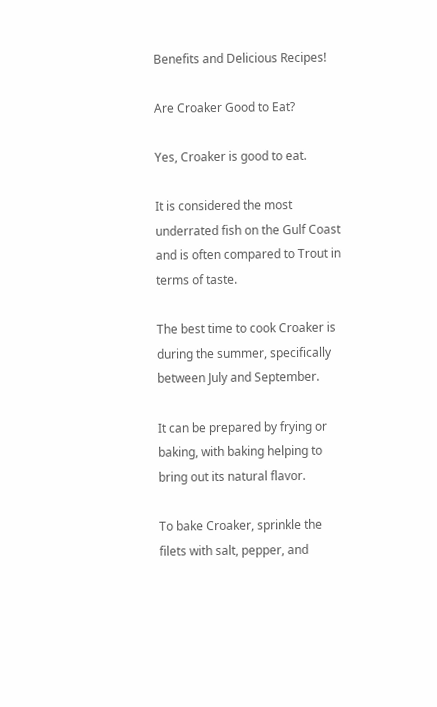Benefits and Delicious Recipes!

Are Croaker Good to Eat?

Yes, Croaker is good to eat.

It is considered the most underrated fish on the Gulf Coast and is often compared to Trout in terms of taste.

The best time to cook Croaker is during the summer, specifically between July and September.

It can be prepared by frying or baking, with baking helping to bring out its natural flavor.

To bake Croaker, sprinkle the filets with salt, pepper, and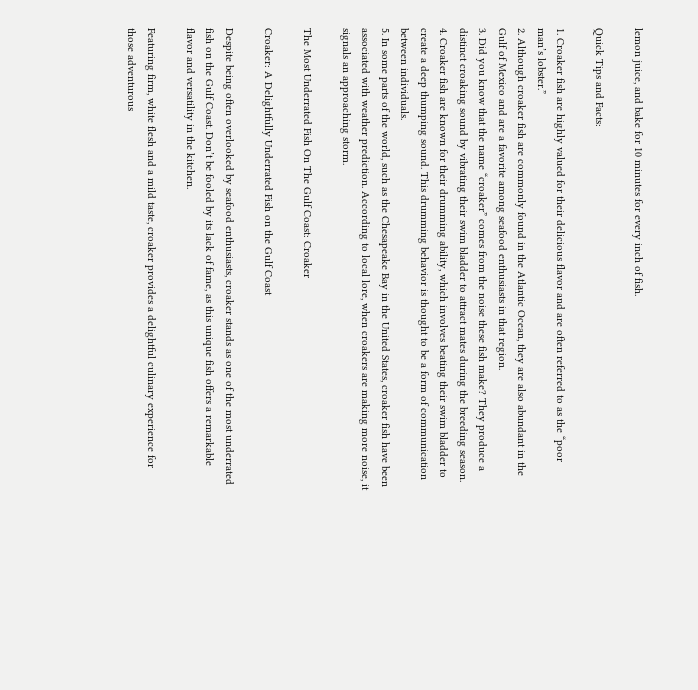lemon juice, and bake for 10 minutes for every inch of fish.

Quick Tips and Facts:

1. Croaker fish are highly valued for their delicious flavor and are often referred to as the “poor man’s lobster.”
2. Although croaker fish are commonly found in the Atlantic Ocean, they are also abundant in the Gulf of Mexico and are a favorite among seafood enthusiasts in that region.
3. Did you know that the name “croaker” comes from the noise these fish make? They produce a distinct croaking sound by vibrating their swim bladder to attract mates during the breeding season.
4. Croaker fish are known for their drumming ability, which involves beating their swim bladder to create a deep thumping sound. This drumming behavior is thought to be a form of communication between individuals.
5. In some parts of the world, such as the Chesapeake Bay in the United States, croaker fish have been associated with weather prediction. According to local lore, when croakers are making more noise, it signals an approaching storm.

The Most Underrated Fish On The Gulf Coast: Croaker

Croaker: A Delightfully Underrated Fish on the Gulf Coast

Despite being often overlooked by seafood enthusiasts, croaker stands as one of the most underrated fish on the Gulf Coast. Don’t be fooled by its lack of fame, as this unique fish offers a remarkable flavor and versatility in the kitchen.

Featuring firm, white flesh and a mild taste, croaker provides a delightful culinary experience for those adventurous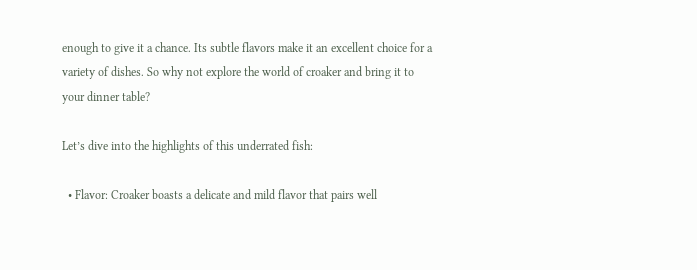enough to give it a chance. Its subtle flavors make it an excellent choice for a variety of dishes. So why not explore the world of croaker and bring it to your dinner table?

Let’s dive into the highlights of this underrated fish:

  • Flavor: Croaker boasts a delicate and mild flavor that pairs well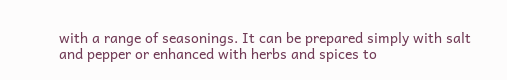with a range of seasonings. It can be prepared simply with salt and pepper or enhanced with herbs and spices to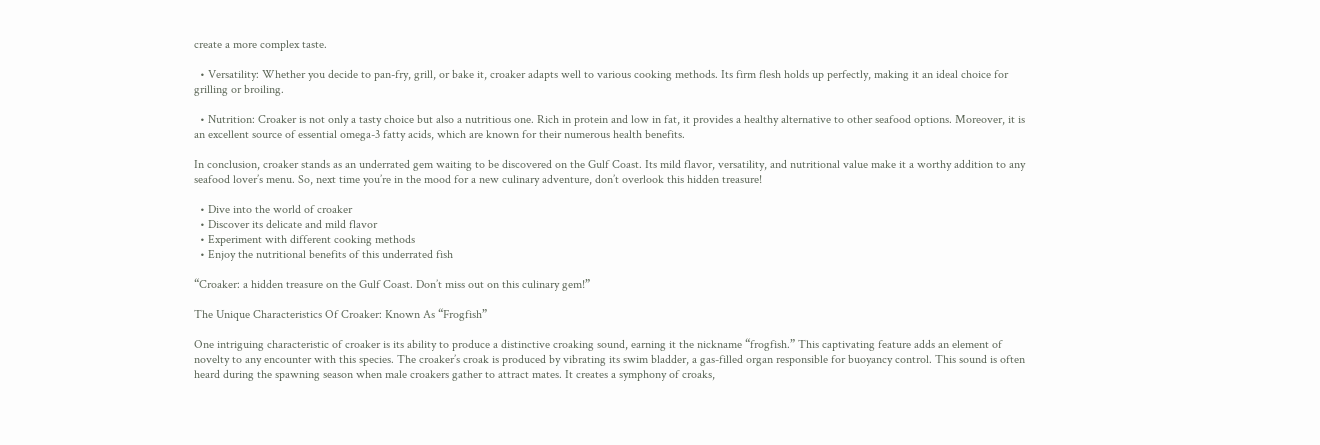create a more complex taste.

  • Versatility: Whether you decide to pan-fry, grill, or bake it, croaker adapts well to various cooking methods. Its firm flesh holds up perfectly, making it an ideal choice for grilling or broiling.

  • Nutrition: Croaker is not only a tasty choice but also a nutritious one. Rich in protein and low in fat, it provides a healthy alternative to other seafood options. Moreover, it is an excellent source of essential omega-3 fatty acids, which are known for their numerous health benefits.

In conclusion, croaker stands as an underrated gem waiting to be discovered on the Gulf Coast. Its mild flavor, versatility, and nutritional value make it a worthy addition to any seafood lover’s menu. So, next time you’re in the mood for a new culinary adventure, don’t overlook this hidden treasure!

  • Dive into the world of croaker
  • Discover its delicate and mild flavor
  • Experiment with different cooking methods
  • Enjoy the nutritional benefits of this underrated fish

“Croaker: a hidden treasure on the Gulf Coast. Don’t miss out on this culinary gem!”

The Unique Characteristics Of Croaker: Known As “Frogfish”

One intriguing characteristic of croaker is its ability to produce a distinctive croaking sound, earning it the nickname “frogfish.” This captivating feature adds an element of novelty to any encounter with this species. The croaker’s croak is produced by vibrating its swim bladder, a gas-filled organ responsible for buoyancy control. This sound is often heard during the spawning season when male croakers gather to attract mates. It creates a symphony of croaks,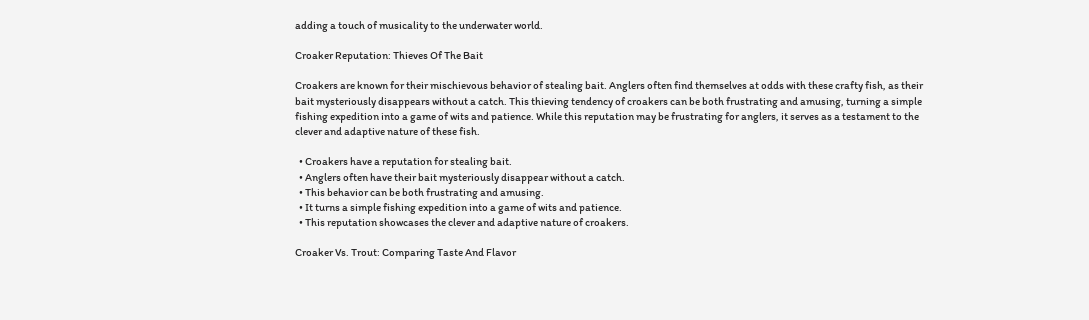adding a touch of musicality to the underwater world.

Croaker Reputation: Thieves Of The Bait

Croakers are known for their mischievous behavior of stealing bait. Anglers often find themselves at odds with these crafty fish, as their bait mysteriously disappears without a catch. This thieving tendency of croakers can be both frustrating and amusing, turning a simple fishing expedition into a game of wits and patience. While this reputation may be frustrating for anglers, it serves as a testament to the clever and adaptive nature of these fish.

  • Croakers have a reputation for stealing bait.
  • Anglers often have their bait mysteriously disappear without a catch.
  • This behavior can be both frustrating and amusing.
  • It turns a simple fishing expedition into a game of wits and patience.
  • This reputation showcases the clever and adaptive nature of croakers.

Croaker Vs. Trout: Comparing Taste And Flavor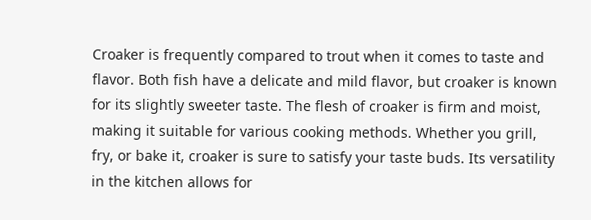Croaker is frequently compared to trout when it comes to taste and flavor. Both fish have a delicate and mild flavor, but croaker is known for its slightly sweeter taste. The flesh of croaker is firm and moist, making it suitable for various cooking methods. Whether you grill, fry, or bake it, croaker is sure to satisfy your taste buds. Its versatility in the kitchen allows for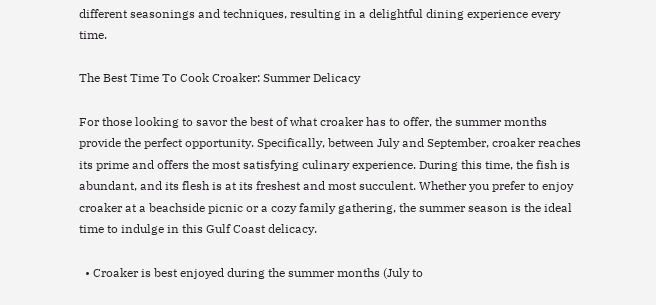different seasonings and techniques, resulting in a delightful dining experience every time.

The Best Time To Cook Croaker: Summer Delicacy

For those looking to savor the best of what croaker has to offer, the summer months provide the perfect opportunity. Specifically, between July and September, croaker reaches its prime and offers the most satisfying culinary experience. During this time, the fish is abundant, and its flesh is at its freshest and most succulent. Whether you prefer to enjoy croaker at a beachside picnic or a cozy family gathering, the summer season is the ideal time to indulge in this Gulf Coast delicacy.

  • Croaker is best enjoyed during the summer months (July to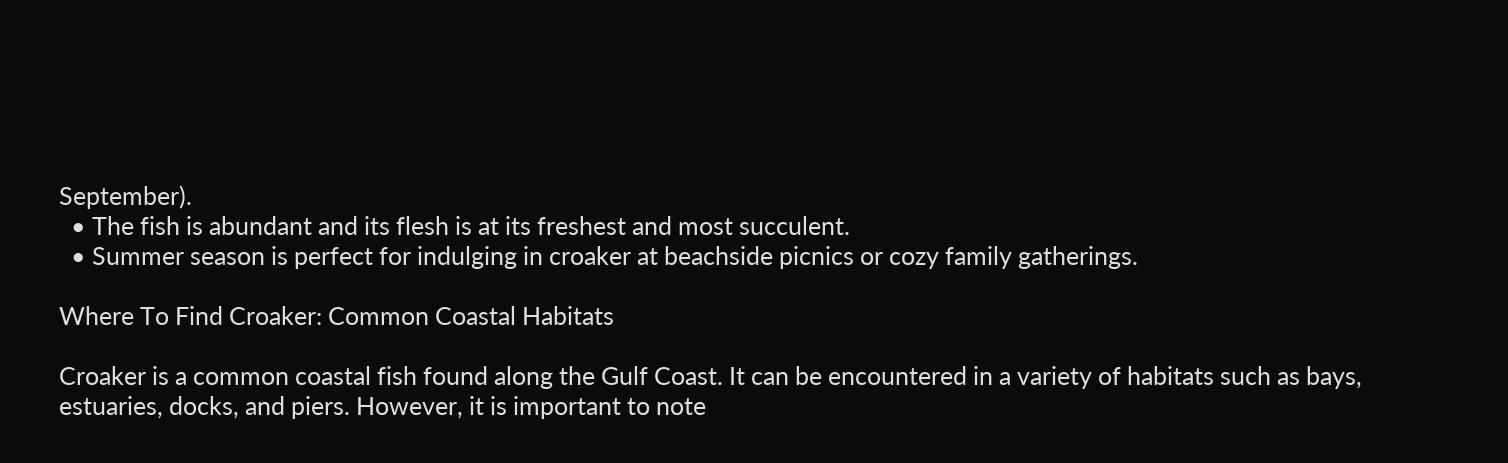September).
  • The fish is abundant and its flesh is at its freshest and most succulent.
  • Summer season is perfect for indulging in croaker at beachside picnics or cozy family gatherings.

Where To Find Croaker: Common Coastal Habitats

Croaker is a common coastal fish found along the Gulf Coast. It can be encountered in a variety of habitats such as bays, estuaries, docks, and piers. However, it is important to note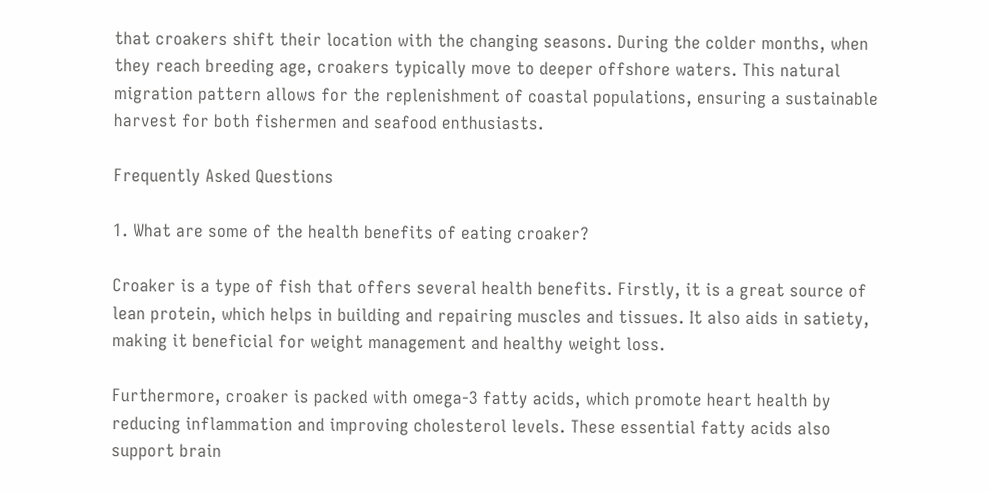that croakers shift their location with the changing seasons. During the colder months, when they reach breeding age, croakers typically move to deeper offshore waters. This natural migration pattern allows for the replenishment of coastal populations, ensuring a sustainable harvest for both fishermen and seafood enthusiasts.

Frequently Asked Questions

1. What are some of the health benefits of eating croaker?

Croaker is a type of fish that offers several health benefits. Firstly, it is a great source of lean protein, which helps in building and repairing muscles and tissues. It also aids in satiety, making it beneficial for weight management and healthy weight loss.

Furthermore, croaker is packed with omega-3 fatty acids, which promote heart health by reducing inflammation and improving cholesterol levels. These essential fatty acids also support brain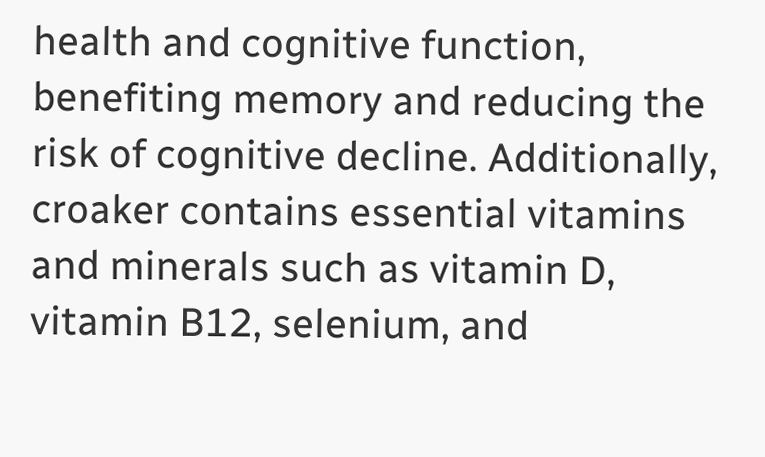health and cognitive function, benefiting memory and reducing the risk of cognitive decline. Additionally, croaker contains essential vitamins and minerals such as vitamin D, vitamin B12, selenium, and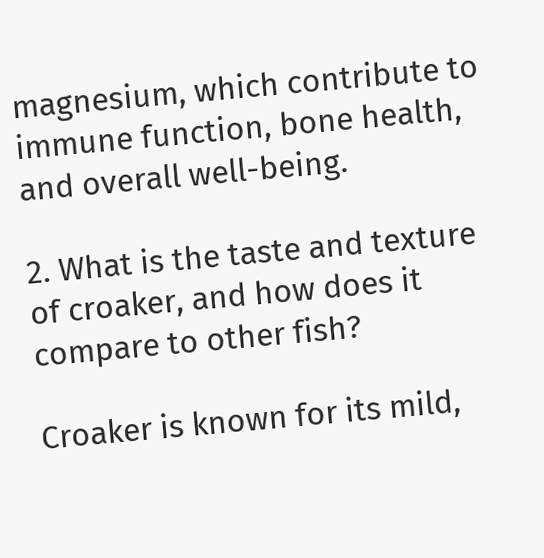magnesium, which contribute to immune function, bone health, and overall well-being.

2. What is the taste and texture of croaker, and how does it compare to other fish?

Croaker is known for its mild,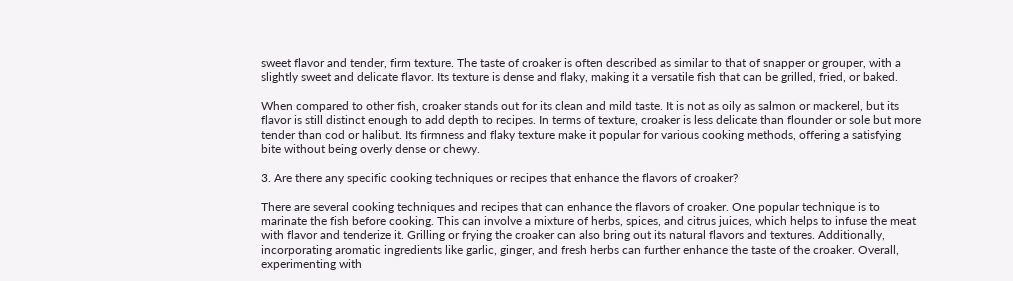sweet flavor and tender, firm texture. The taste of croaker is often described as similar to that of snapper or grouper, with a slightly sweet and delicate flavor. Its texture is dense and flaky, making it a versatile fish that can be grilled, fried, or baked.

When compared to other fish, croaker stands out for its clean and mild taste. It is not as oily as salmon or mackerel, but its flavor is still distinct enough to add depth to recipes. In terms of texture, croaker is less delicate than flounder or sole but more tender than cod or halibut. Its firmness and flaky texture make it popular for various cooking methods, offering a satisfying bite without being overly dense or chewy.

3. Are there any specific cooking techniques or recipes that enhance the flavors of croaker?

There are several cooking techniques and recipes that can enhance the flavors of croaker. One popular technique is to marinate the fish before cooking. This can involve a mixture of herbs, spices, and citrus juices, which helps to infuse the meat with flavor and tenderize it. Grilling or frying the croaker can also bring out its natural flavors and textures. Additionally, incorporating aromatic ingredients like garlic, ginger, and fresh herbs can further enhance the taste of the croaker. Overall, experimenting with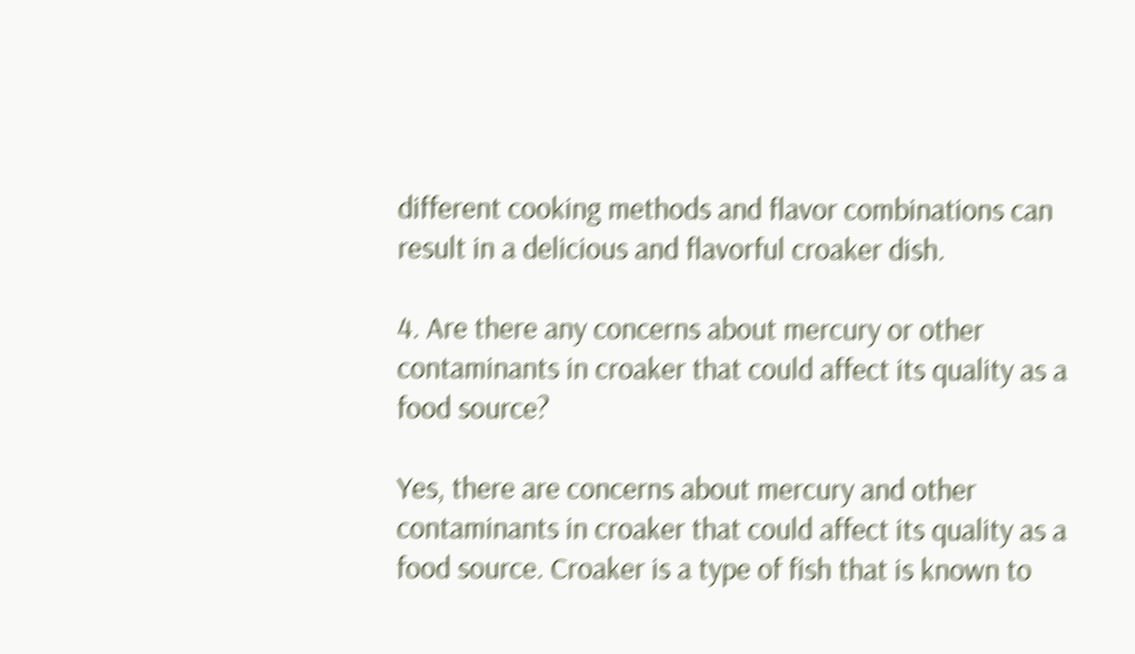different cooking methods and flavor combinations can result in a delicious and flavorful croaker dish.

4. Are there any concerns about mercury or other contaminants in croaker that could affect its quality as a food source?

Yes, there are concerns about mercury and other contaminants in croaker that could affect its quality as a food source. Croaker is a type of fish that is known to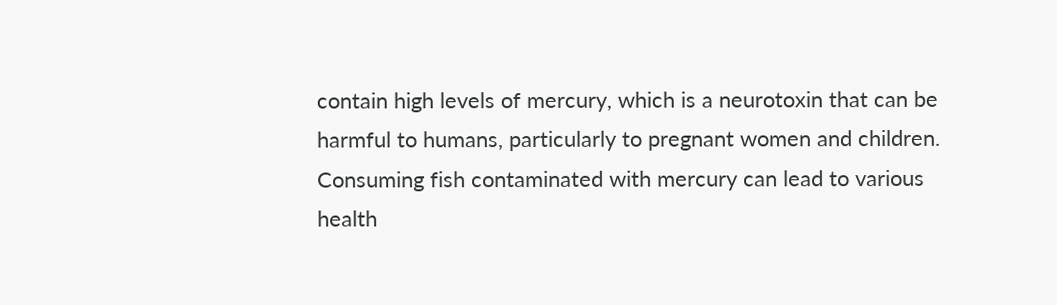contain high levels of mercury, which is a neurotoxin that can be harmful to humans, particularly to pregnant women and children. Consuming fish contaminated with mercury can lead to various health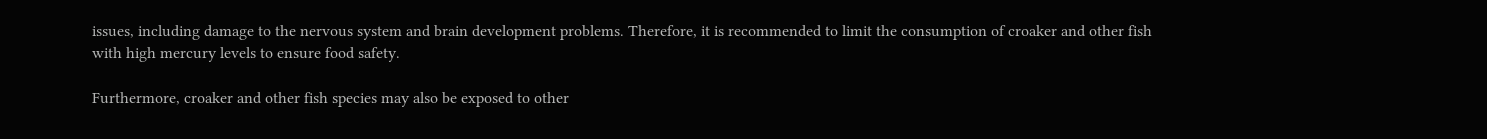issues, including damage to the nervous system and brain development problems. Therefore, it is recommended to limit the consumption of croaker and other fish with high mercury levels to ensure food safety.

Furthermore, croaker and other fish species may also be exposed to other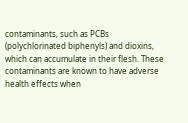contaminants, such as PCBs (polychlorinated biphenyls) and dioxins, which can accumulate in their flesh. These contaminants are known to have adverse health effects when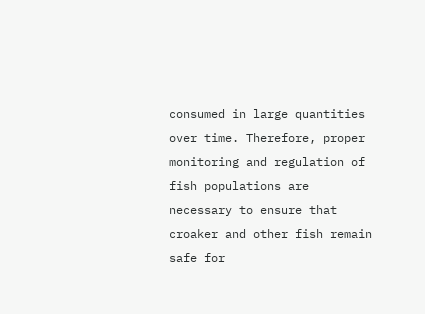consumed in large quantities over time. Therefore, proper monitoring and regulation of fish populations are necessary to ensure that croaker and other fish remain safe for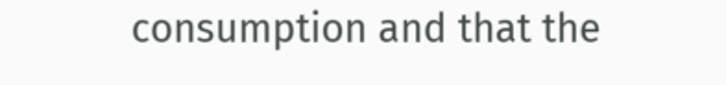consumption and that the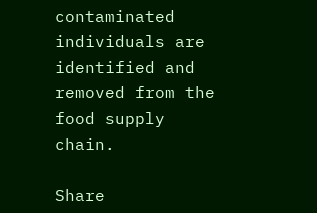contaminated individuals are identified and removed from the food supply chain.

Share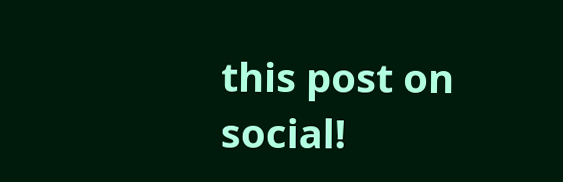this post on social!